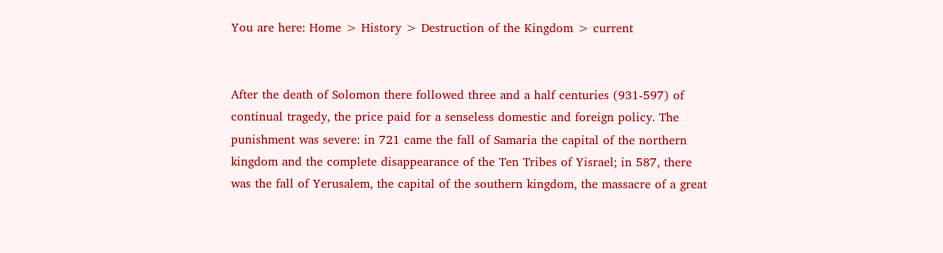You are here: Home > History > Destruction of the Kingdom > current


After the death of Solomon there followed three and a half centuries (931-597) of continual tragedy, the price paid for a senseless domestic and foreign policy. The punishment was severe: in 721 came the fall of Samaria the capital of the northern kingdom and the complete disappearance of the Ten Tribes of Yisrael; in 587, there was the fall of Yerusalem, the capital of the southern kingdom, the massacre of a great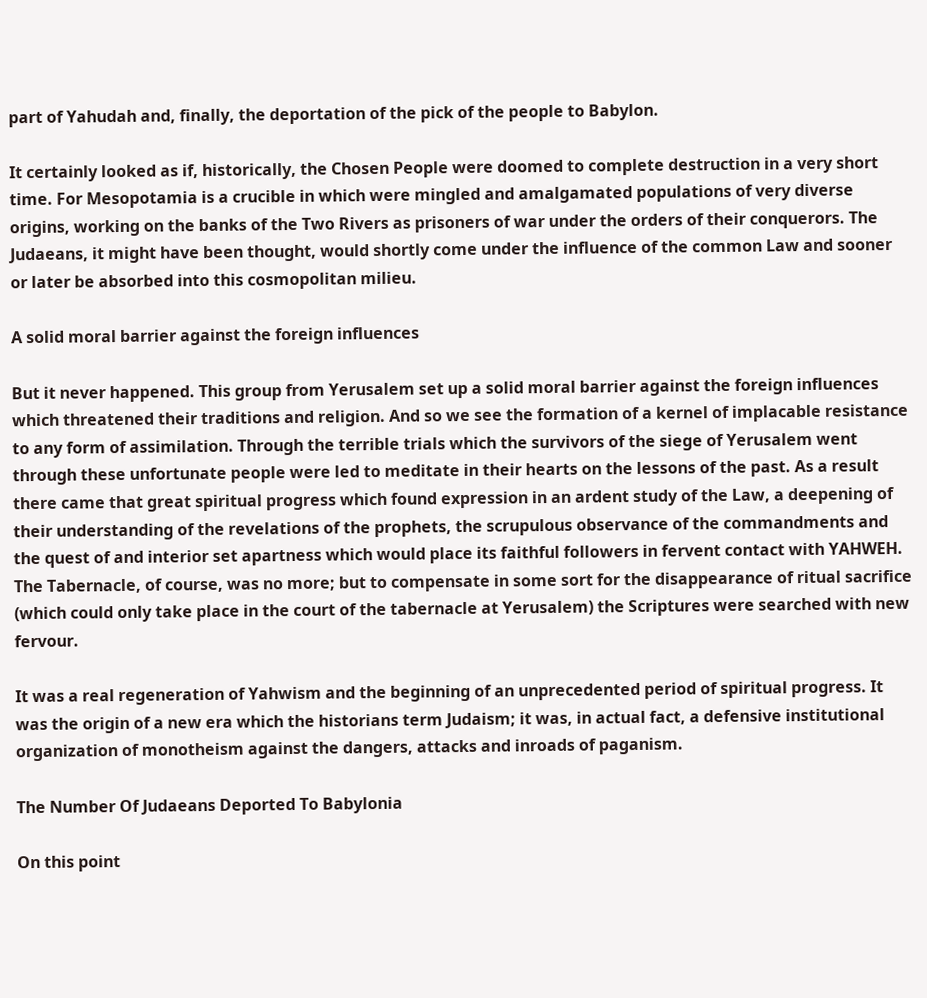part of Yahudah and, finally, the deportation of the pick of the people to Babylon.

It certainly looked as if, historically, the Chosen People were doomed to complete destruction in a very short time. For Mesopotamia is a crucible in which were mingled and amalgamated populations of very diverse origins, working on the banks of the Two Rivers as prisoners of war under the orders of their conquerors. The Judaeans, it might have been thought, would shortly come under the influence of the common Law and sooner or later be absorbed into this cosmopolitan milieu.

A solid moral barrier against the foreign influences

But it never happened. This group from Yerusalem set up a solid moral barrier against the foreign influences which threatened their traditions and religion. And so we see the formation of a kernel of implacable resistance to any form of assimilation. Through the terrible trials which the survivors of the siege of Yerusalem went through these unfortunate people were led to meditate in their hearts on the lessons of the past. As a result there came that great spiritual progress which found expression in an ardent study of the Law, a deepening of their understanding of the revelations of the prophets, the scrupulous observance of the commandments and the quest of and interior set apartness which would place its faithful followers in fervent contact with YAHWEH. The Tabernacle, of course, was no more; but to compensate in some sort for the disappearance of ritual sacrifice (which could only take place in the court of the tabernacle at Yerusalem) the Scriptures were searched with new fervour.

It was a real regeneration of Yahwism and the beginning of an unprecedented period of spiritual progress. It was the origin of a new era which the historians term Judaism; it was, in actual fact, a defensive institutional organization of monotheism against the dangers, attacks and inroads of paganism.

The Number Of Judaeans Deported To Babylonia

On this point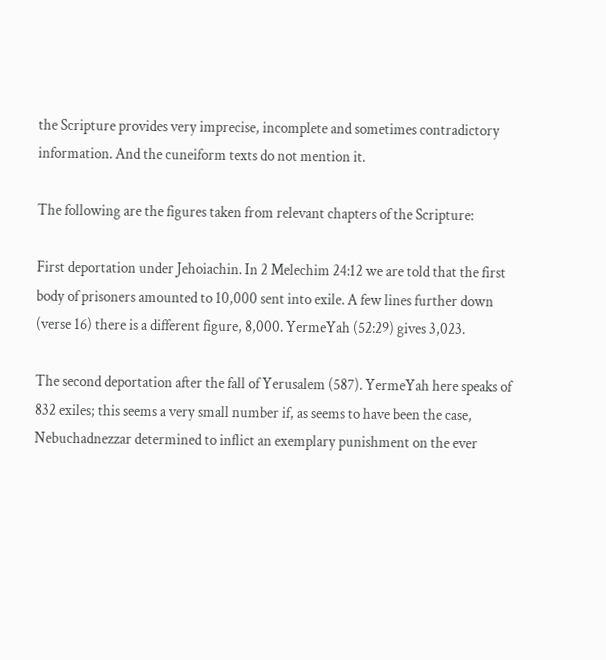the Scripture provides very imprecise, incomplete and sometimes contradictory information. And the cuneiform texts do not mention it.

The following are the figures taken from relevant chapters of the Scripture:

First deportation under Jehoiachin. In 2 Melechim 24:12 we are told that the first body of prisoners amounted to 10,000 sent into exile. A few lines further down (verse 16) there is a different figure, 8,000. YermeYah (52:29) gives 3,023.

The second deportation after the fall of Yerusalem (587). YermeYah here speaks of 832 exiles; this seems a very small number if, as seems to have been the case, Nebuchadnezzar determined to inflict an exemplary punishment on the ever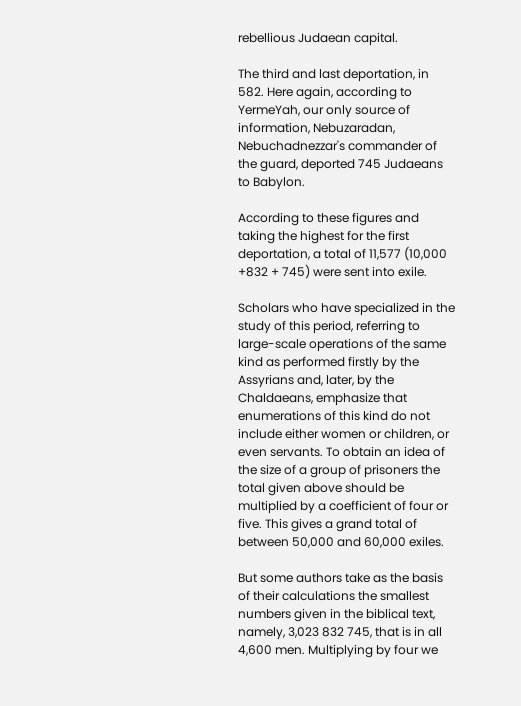rebellious Judaean capital.

The third and last deportation, in 582. Here again, according to YermeYah, our only source of information, Nebuzaradan, Nebuchadnezzar's commander of the guard, deported 745 Judaeans to Babylon.

According to these figures and taking the highest for the first deportation, a total of 11,577 (10,000 +832 + 745) were sent into exile.

Scholars who have specialized in the study of this period, referring to large-scale operations of the same kind as performed firstly by the Assyrians and, later, by the Chaldaeans, emphasize that enumerations of this kind do not include either women or children, or even servants. To obtain an idea of the size of a group of prisoners the total given above should be multiplied by a coefficient of four or five. This gives a grand total of between 50,000 and 60,000 exiles.

But some authors take as the basis of their calculations the smallest numbers given in the biblical text, namely, 3,023 832 745, that is in all 4,600 men. Multiplying by four we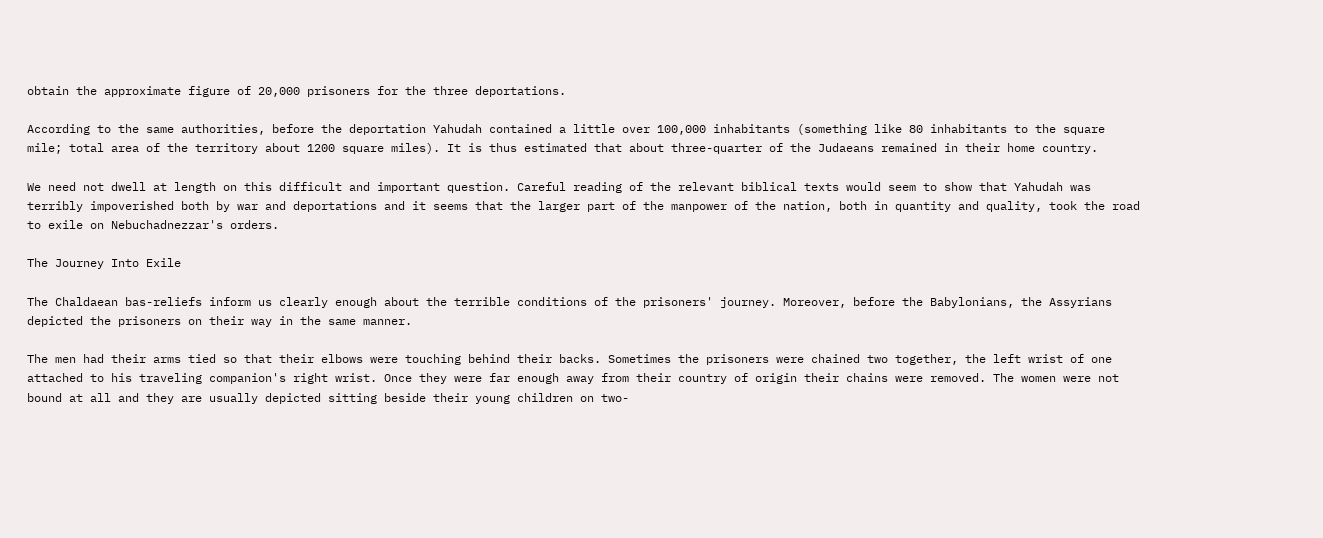obtain the approximate figure of 20,000 prisoners for the three deportations.

According to the same authorities, before the deportation Yahudah contained a little over 100,000 inhabitants (something like 80 inhabitants to the square mile; total area of the territory about 1200 square miles). It is thus estimated that about three-quarter of the Judaeans remained in their home country.

We need not dwell at length on this difficult and important question. Careful reading of the relevant biblical texts would seem to show that Yahudah was terribly impoverished both by war and deportations and it seems that the larger part of the manpower of the nation, both in quantity and quality, took the road to exile on Nebuchadnezzar's orders.

The Journey Into Exile

The Chaldaean bas-reliefs inform us clearly enough about the terrible conditions of the prisoners' journey. Moreover, before the Babylonians, the Assyrians depicted the prisoners on their way in the same manner.

The men had their arms tied so that their elbows were touching behind their backs. Sometimes the prisoners were chained two together, the left wrist of one attached to his traveling companion's right wrist. Once they were far enough away from their country of origin their chains were removed. The women were not bound at all and they are usually depicted sitting beside their young children on two-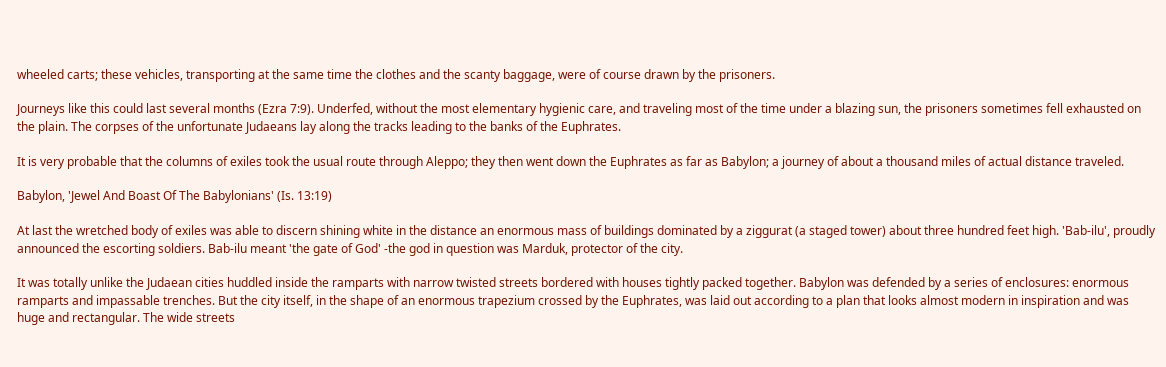wheeled carts; these vehicles, transporting at the same time the clothes and the scanty baggage, were of course drawn by the prisoners.

Journeys like this could last several months (Ezra 7:9). Underfed, without the most elementary hygienic care, and traveling most of the time under a blazing sun, the prisoners sometimes fell exhausted on the plain. The corpses of the unfortunate Judaeans lay along the tracks leading to the banks of the Euphrates.

It is very probable that the columns of exiles took the usual route through Aleppo; they then went down the Euphrates as far as Babylon; a journey of about a thousand miles of actual distance traveled.

Babylon, 'Jewel And Boast Of The Babylonians' (Is. 13:19)

At last the wretched body of exiles was able to discern shining white in the distance an enormous mass of buildings dominated by a ziggurat (a staged tower) about three hundred feet high. 'Bab-ilu', proudly announced the escorting soldiers. Bab-ilu meant 'the gate of God' -the god in question was Marduk, protector of the city.

It was totally unlike the Judaean cities huddled inside the ramparts with narrow twisted streets bordered with houses tightly packed together. Babylon was defended by a series of enclosures: enormous ramparts and impassable trenches. But the city itself, in the shape of an enormous trapezium crossed by the Euphrates, was laid out according to a plan that looks almost modern in inspiration and was huge and rectangular. The wide streets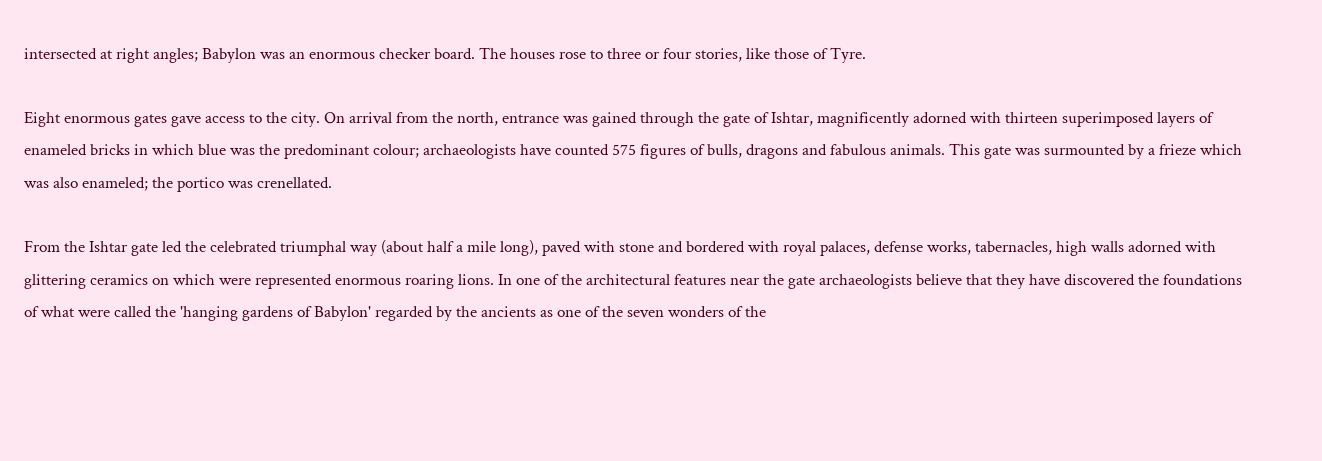intersected at right angles; Babylon was an enormous checker board. The houses rose to three or four stories, like those of Tyre.

Eight enormous gates gave access to the city. On arrival from the north, entrance was gained through the gate of Ishtar, magnificently adorned with thirteen superimposed layers of enameled bricks in which blue was the predominant colour; archaeologists have counted 575 figures of bulls, dragons and fabulous animals. This gate was surmounted by a frieze which was also enameled; the portico was crenellated.

From the Ishtar gate led the celebrated triumphal way (about half a mile long), paved with stone and bordered with royal palaces, defense works, tabernacles, high walls adorned with glittering ceramics on which were represented enormous roaring lions. In one of the architectural features near the gate archaeologists believe that they have discovered the foundations of what were called the 'hanging gardens of Babylon' regarded by the ancients as one of the seven wonders of the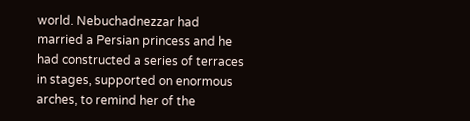world. Nebuchadnezzar had married a Persian princess and he had constructed a series of terraces in stages, supported on enormous arches, to remind her of the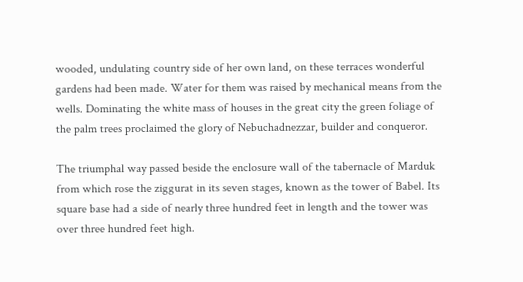wooded, undulating country side of her own land, on these terraces wonderful gardens had been made. Water for them was raised by mechanical means from the wells. Dominating the white mass of houses in the great city the green foliage of the palm trees proclaimed the glory of Nebuchadnezzar, builder and conqueror.

The triumphal way passed beside the enclosure wall of the tabernacle of Marduk from which rose the ziggurat in its seven stages, known as the tower of Babel. Its square base had a side of nearly three hundred feet in length and the tower was over three hundred feet high.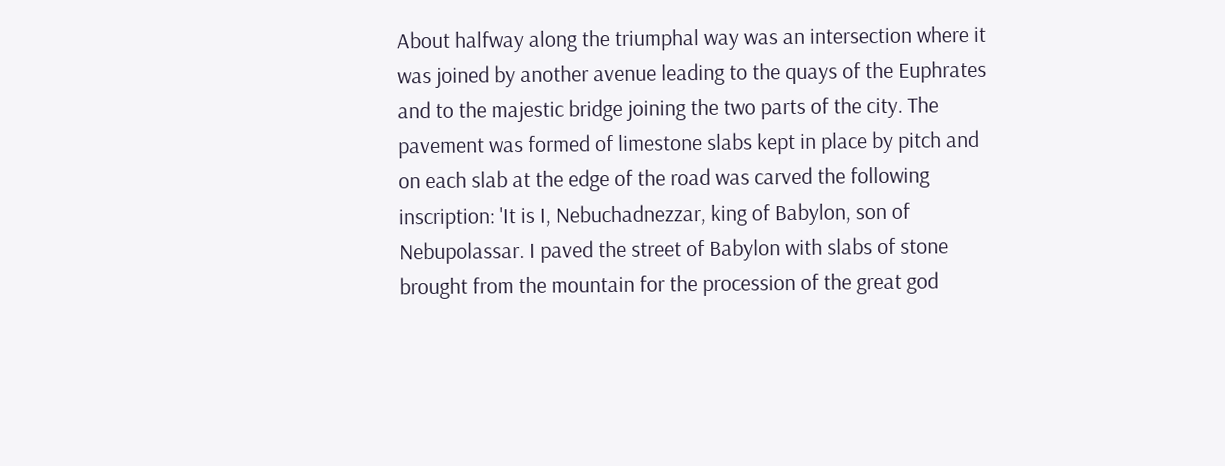About halfway along the triumphal way was an intersection where it was joined by another avenue leading to the quays of the Euphrates and to the majestic bridge joining the two parts of the city. The pavement was formed of limestone slabs kept in place by pitch and on each slab at the edge of the road was carved the following inscription: 'It is I, Nebuchadnezzar, king of Babylon, son of Nebupolassar. I paved the street of Babylon with slabs of stone brought from the mountain for the procession of the great god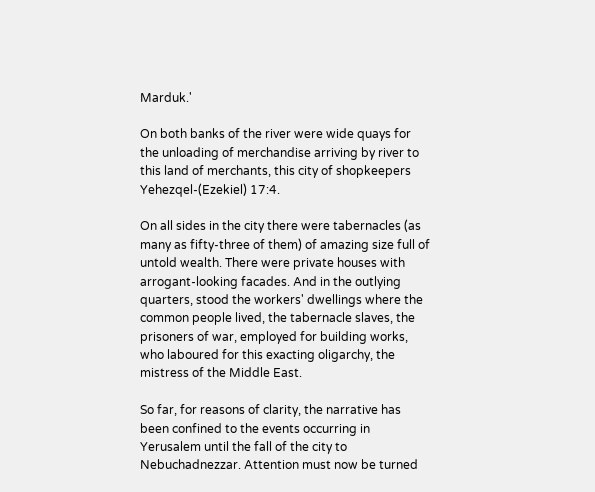Marduk.'

On both banks of the river were wide quays for the unloading of merchandise arriving by river to this land of merchants, this city of shopkeepers Yehezqel-(Ezekiel) 17:4.

On all sides in the city there were tabernacles (as many as fifty-three of them) of amazing size full of untold wealth. There were private houses with arrogant-looking facades. And in the outlying quarters, stood the workers' dwellings where the common people lived, the tabernacle slaves, the prisoners of war, employed for building works, who laboured for this exacting oligarchy, the mistress of the Middle East.

So far, for reasons of clarity, the narrative has been confined to the events occurring in Yerusalem until the fall of the city to Nebuchadnezzar. Attention must now be turned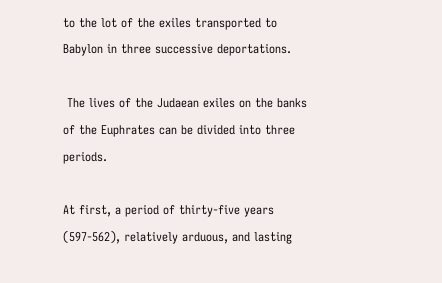to the lot of the exiles transported to Babylon in three successive deportations.

 The lives of the Judaean exiles on the banks of the Euphrates can be divided into three periods.

At first, a period of thirty-five years (597-562), relatively arduous, and lasting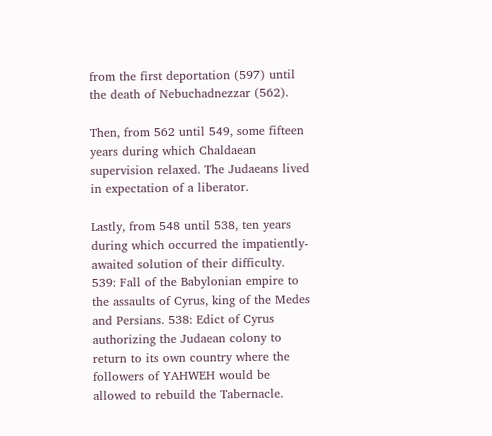from the first deportation (597) until the death of Nebuchadnezzar (562).

Then, from 562 until 549, some fifteen years during which Chaldaean supervision relaxed. The Judaeans lived in expectation of a liberator.

Lastly, from 548 until 538, ten years during which occurred the impatiently-awaited solution of their difficulty. 539: Fall of the Babylonian empire to the assaults of Cyrus, king of the Medes and Persians. 538: Edict of Cyrus authorizing the Judaean colony to return to its own country where the followers of YAHWEH would be allowed to rebuild the Tabernacle.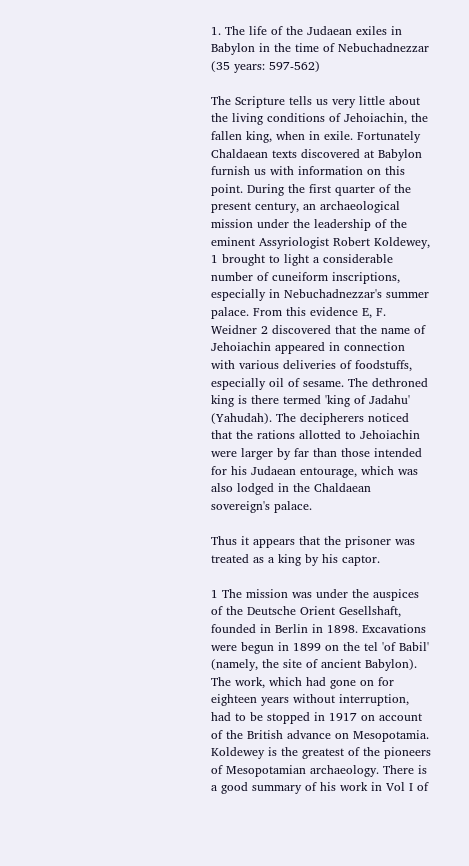1. The life of the Judaean exiles in Babylon in the time of Nebuchadnezzar (35 years: 597-562)

The Scripture tells us very little about the living conditions of Jehoiachin, the fallen king, when in exile. Fortunately Chaldaean texts discovered at Babylon furnish us with information on this point. During the first quarter of the present century, an archaeological mission under the leadership of the eminent Assyriologist Robert Koldewey, 1 brought to light a considerable number of cuneiform inscriptions, especially in Nebuchadnezzar's summer palace. From this evidence E, F. Weidner 2 discovered that the name of Jehoiachin appeared in connection with various deliveries of foodstuffs, especially oil of sesame. The dethroned king is there termed 'king of Jadahu' (Yahudah). The decipherers noticed that the rations allotted to Jehoiachin were larger by far than those intended for his Judaean entourage, which was also lodged in the Chaldaean sovereign's palace.

Thus it appears that the prisoner was treated as a king by his captor.

1 The mission was under the auspices of the Deutsche Orient Gesellshaft, founded in Berlin in 1898. Excavations were begun in 1899 on the tel 'of Babil' (namely, the site of ancient Babylon). The work, which had gone on for eighteen years without interruption, had to be stopped in 1917 on account of the British advance on Mesopotamia. Koldewey is the greatest of the pioneers of Mesopotamian archaeology. There is a good summary of his work in Vol I of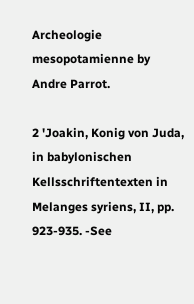Archeologie mesopotamienne by Andre Parrot.

2 'Joakin, Konig von Juda, in babylonischen Kellsschriftentexten in Melanges syriens, II, pp. 923-935. -See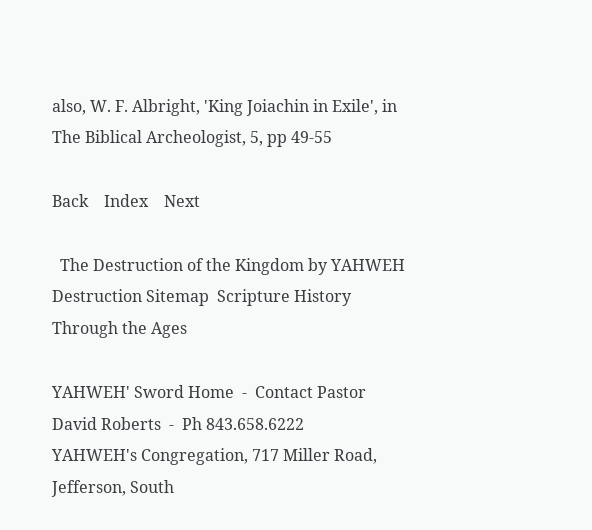also, W. F. Albright, 'King Joiachin in Exile', in The Biblical Archeologist, 5, pp 49-55

Back    Index    Next

  The Destruction of the Kingdom by YAHWEH  Destruction Sitemap  Scripture History Through the Ages

YAHWEH' Sword Home  -  Contact Pastor David Roberts  -  Ph 843.658.6222
YAHWEH's Congregation, 717 Miller Road, Jefferson, South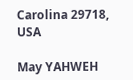Carolina 29718, USA

May YAHWEH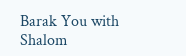Barak You with Shalom